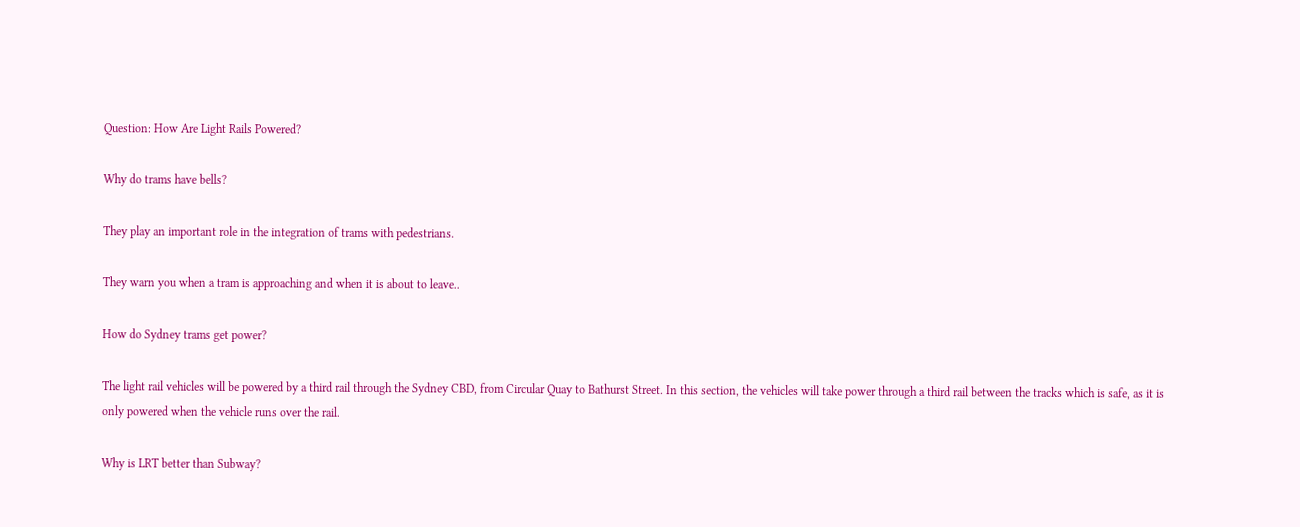Question: How Are Light Rails Powered?

Why do trams have bells?

They play an important role in the integration of trams with pedestrians.

They warn you when a tram is approaching and when it is about to leave..

How do Sydney trams get power?

The light rail vehicles will be powered by a third rail through the Sydney CBD, from Circular Quay to Bathurst Street. In this section, the vehicles will take power through a third rail between the tracks which is safe, as it is only powered when the vehicle runs over the rail.

Why is LRT better than Subway?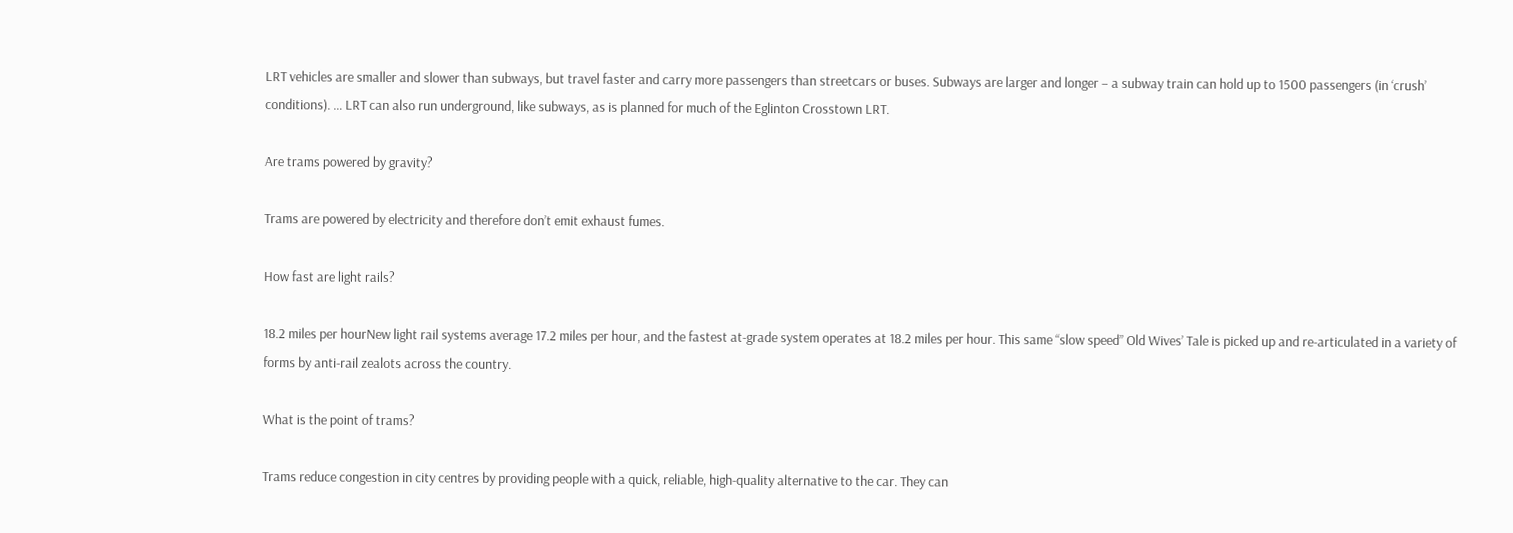LRT vehicles are smaller and slower than subways, but travel faster and carry more passengers than streetcars or buses. Subways are larger and longer – a subway train can hold up to 1500 passengers (in ‘crush’ conditions). … LRT can also run underground, like subways, as is planned for much of the Eglinton Crosstown LRT.

Are trams powered by gravity?

Trams are powered by electricity and therefore don’t emit exhaust fumes.

How fast are light rails?

18.2 miles per hourNew light rail systems average 17.2 miles per hour, and the fastest at-grade system operates at 18.2 miles per hour. This same “slow speed” Old Wives’ Tale is picked up and re-articulated in a variety of forms by anti-rail zealots across the country.

What is the point of trams?

Trams reduce congestion in city centres by providing people with a quick, reliable, high-quality alternative to the car. They can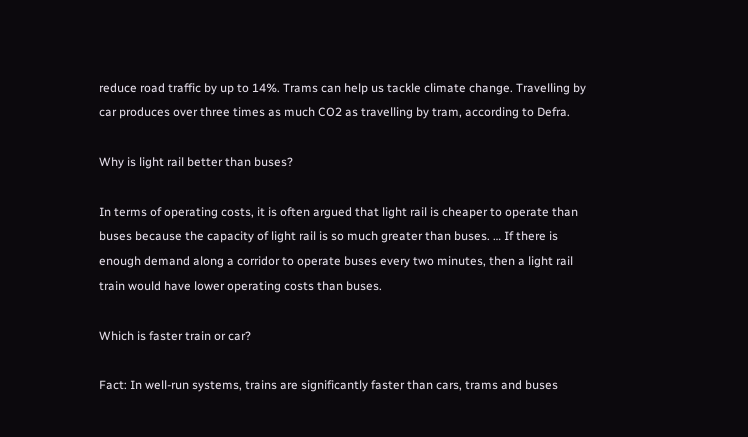reduce road traffic by up to 14%. Trams can help us tackle climate change. Travelling by car produces over three times as much CO2 as travelling by tram, according to Defra.

Why is light rail better than buses?

In terms of operating costs, it is often argued that light rail is cheaper to operate than buses because the capacity of light rail is so much greater than buses. … If there is enough demand along a corridor to operate buses every two minutes, then a light rail train would have lower operating costs than buses.

Which is faster train or car?

Fact: In well-run systems, trains are significantly faster than cars, trams and buses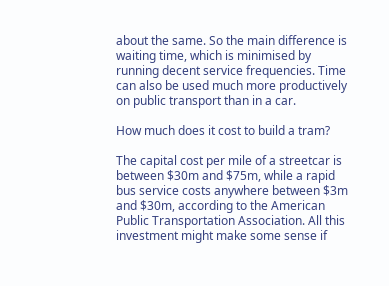about the same. So the main difference is waiting time, which is minimised by running decent service frequencies. Time can also be used much more productively on public transport than in a car.

How much does it cost to build a tram?

The capital cost per mile of a streetcar is between $30m and $75m, while a rapid bus service costs anywhere between $3m and $30m, according to the American Public Transportation Association. All this investment might make some sense if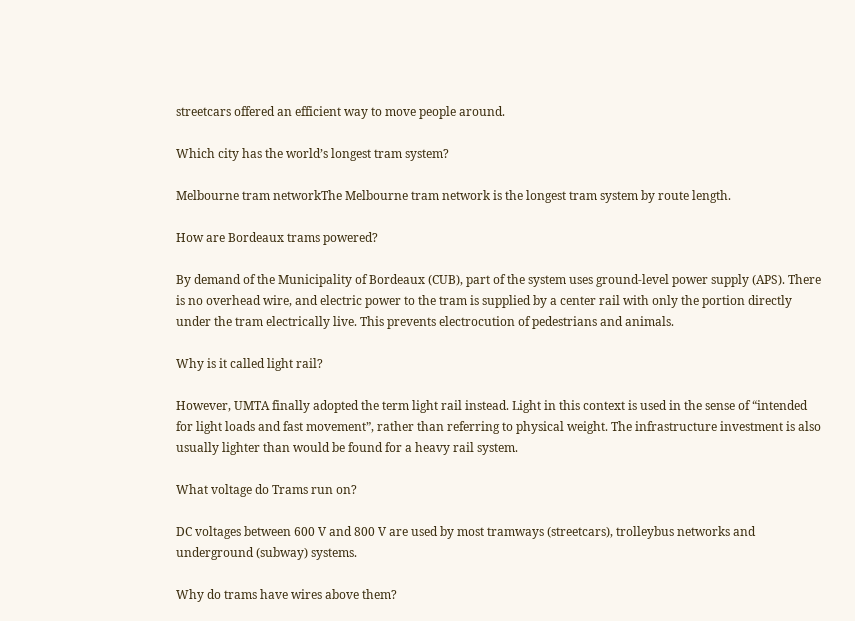streetcars offered an efficient way to move people around.

Which city has the world’s longest tram system?

Melbourne tram networkThe Melbourne tram network is the longest tram system by route length.

How are Bordeaux trams powered?

By demand of the Municipality of Bordeaux (CUB), part of the system uses ground-level power supply (APS). There is no overhead wire, and electric power to the tram is supplied by a center rail with only the portion directly under the tram electrically live. This prevents electrocution of pedestrians and animals.

Why is it called light rail?

However, UMTA finally adopted the term light rail instead. Light in this context is used in the sense of “intended for light loads and fast movement”, rather than referring to physical weight. The infrastructure investment is also usually lighter than would be found for a heavy rail system.

What voltage do Trams run on?

DC voltages between 600 V and 800 V are used by most tramways (streetcars), trolleybus networks and underground (subway) systems.

Why do trams have wires above them?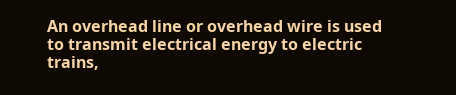An overhead line or overhead wire is used to transmit electrical energy to electric trains,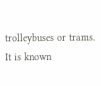trolleybuses or trams. It is known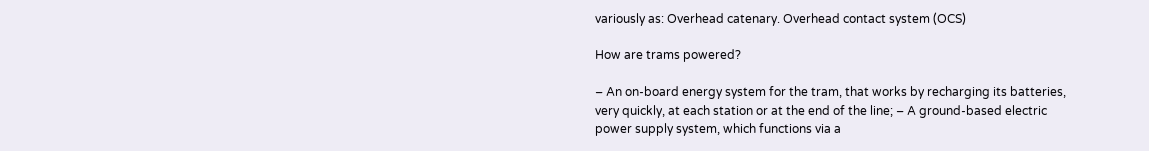variously as: Overhead catenary. Overhead contact system (OCS)

How are trams powered?

– An on-board energy system for the tram, that works by recharging its batteries, very quickly, at each station or at the end of the line; – A ground-based electric power supply system, which functions via a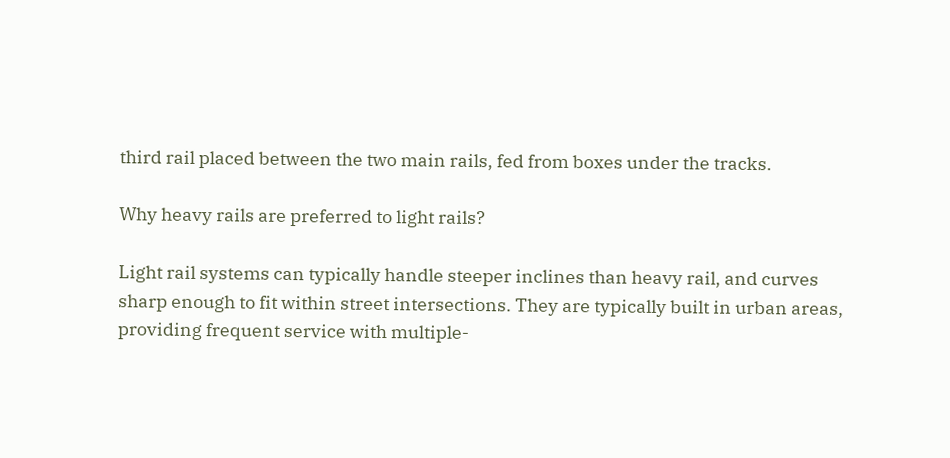third rail placed between the two main rails, fed from boxes under the tracks.

Why heavy rails are preferred to light rails?

Light rail systems can typically handle steeper inclines than heavy rail, and curves sharp enough to fit within street intersections. They are typically built in urban areas, providing frequent service with multiple-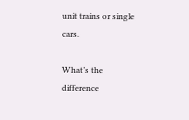unit trains or single cars.

What’s the difference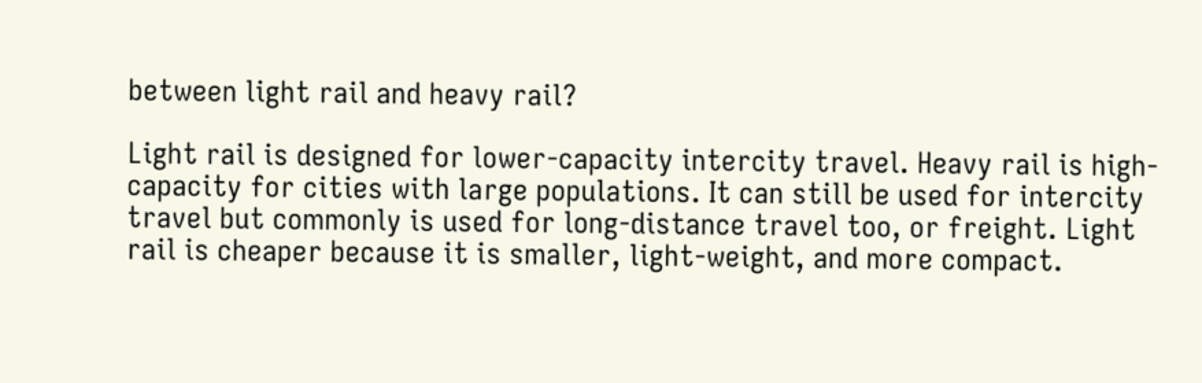between light rail and heavy rail?

Light rail is designed for lower-capacity intercity travel. Heavy rail is high-capacity for cities with large populations. It can still be used for intercity travel but commonly is used for long-distance travel too, or freight. Light rail is cheaper because it is smaller, light-weight, and more compact.